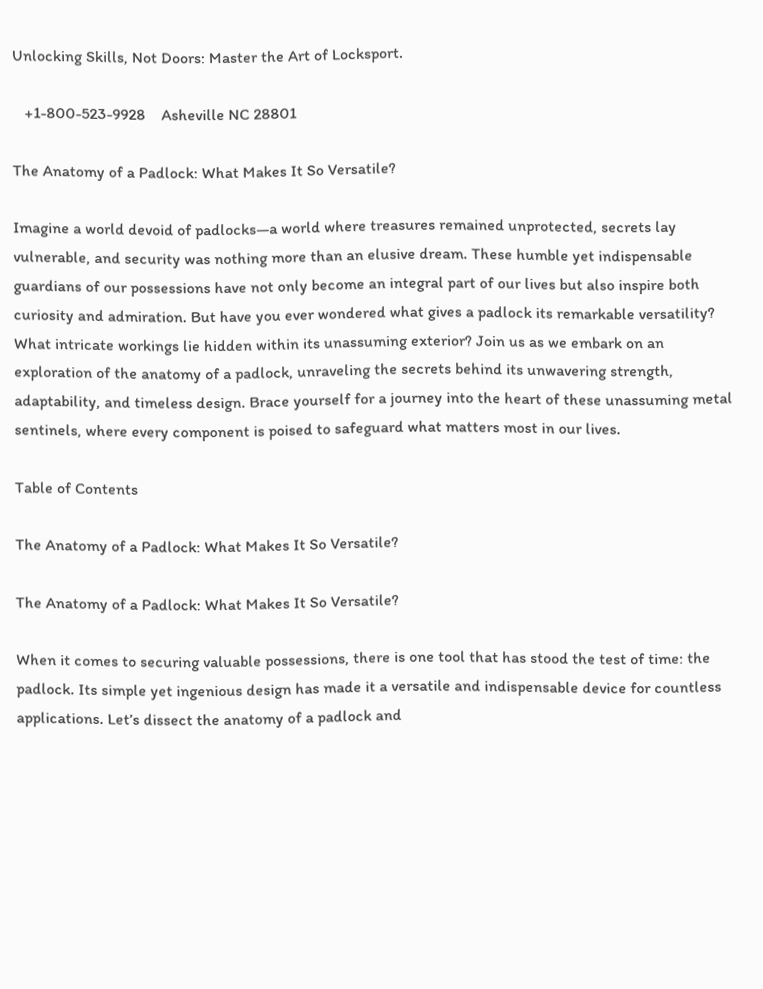Unlocking Skills, Not Doors: Master the Art of Locksport.

   +1-800-523-9928    Asheville NC 28801

The Anatomy of a Padlock: What Makes It So Versatile?

Imagine a world devoid of padlocks—a world where treasures remained unprotected, secrets lay vulnerable, and security was nothing more than an elusive dream. These humble yet indispensable guardians of our possessions have not only become an integral part of our lives but also inspire both curiosity and admiration. But have you ever wondered what gives a padlock its remarkable versatility? What intricate workings lie hidden within its unassuming exterior? Join us as we embark on an exploration of the anatomy of a padlock, unraveling the secrets behind its unwavering strength, adaptability, and timeless design. Brace yourself for a journey into the heart of these unassuming metal sentinels, where every component is poised to safeguard what matters most in our lives.

Table of Contents

The Anatomy of a Padlock: What Makes It So Versatile?

The Anatomy of a Padlock: What Makes It So Versatile?

When it comes to securing valuable possessions, there is one tool that has stood the test of time: the padlock. Its simple yet ingenious design has made it a versatile and indispensable device for countless applications. Let’s dissect the anatomy of a padlock and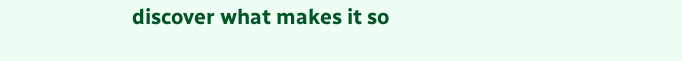discover what makes it so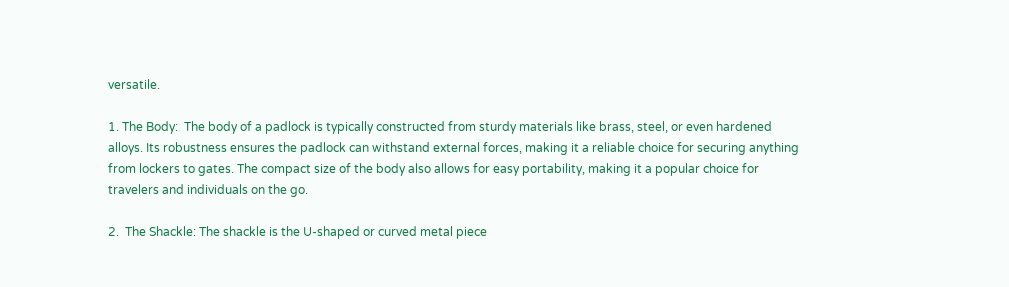versatile.

1. The Body:  The body of a padlock is typically constructed from sturdy materials like brass, steel, or even hardened alloys. Its robustness ensures the padlock can withstand external forces, making it a reliable choice for securing anything from lockers to gates. The compact size of the body also allows for easy portability, making it a popular choice for travelers and individuals on the go.

2.  The Shackle: The shackle is the U-shaped or curved metal piece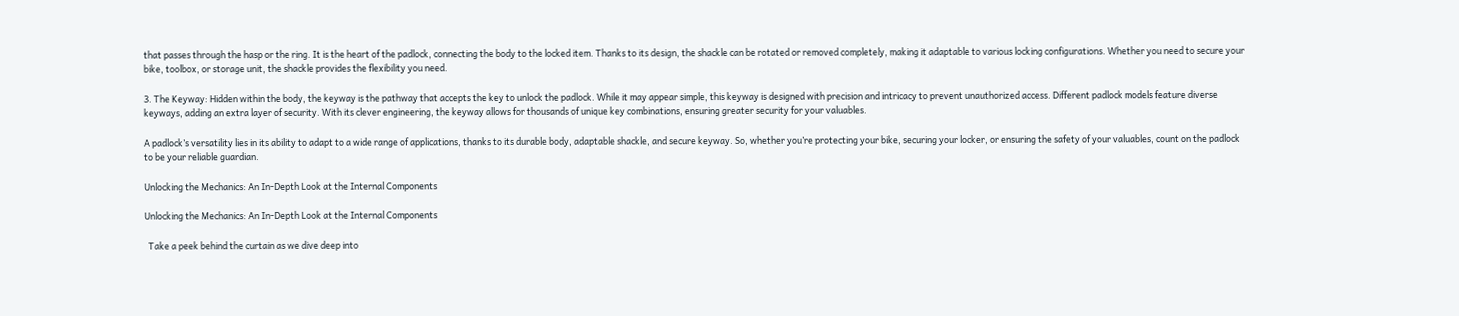that passes through the hasp or the ring. It is the heart of the padlock, connecting the body to the locked item. Thanks to its design, the shackle can be rotated or removed completely, making it adaptable to various locking configurations. Whether you need to secure your bike, toolbox, or storage unit, the shackle provides the flexibility you need.

3. The Keyway: Hidden within the body, the keyway is the pathway that accepts the key to unlock the padlock. While it may appear simple, this keyway is designed with precision and intricacy to prevent unauthorized access. Different padlock models feature diverse keyways, adding an extra layer of security. With its clever engineering, the keyway allows for thousands of unique key combinations, ensuring greater security for your valuables.

A padlock’s versatility lies in its ability to adapt to a wide range of applications, thanks to its durable body, adaptable shackle, and secure keyway. So, whether you’re protecting your bike, securing your locker, or ensuring the safety of your valuables, count on the padlock to be your reliable guardian.

Unlocking the Mechanics: An In-Depth Look at the Internal Components

Unlocking the Mechanics: An In-Depth Look at the Internal Components

  Take a peek behind the curtain as we dive deep into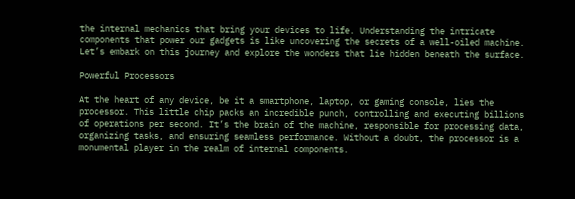the internal mechanics that bring your devices to life. Understanding the intricate components that power our gadgets is like uncovering the secrets of a well-oiled machine. Let’s embark on this journey and explore the wonders that lie hidden beneath the surface.

Powerful Processors

At the heart of any device, be it a smartphone, laptop, or gaming console, lies the processor. This little chip packs an incredible punch, controlling and executing billions of operations per second. It’s the brain of the machine, responsible for processing data, organizing tasks, and ensuring seamless performance. Without a doubt, the processor is a monumental player in the realm of internal components.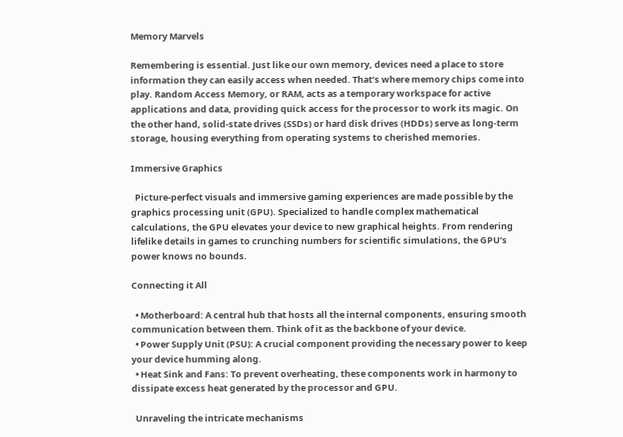Memory Marvels

Remembering is essential. Just like our own memory, devices need a place to store information they can easily access when needed. That’s where memory chips come into play. Random Access Memory, or RAM, acts as a temporary workspace for active applications and data, providing quick access for the processor to work its magic. On the other hand, solid-state drives (SSDs) or hard disk drives (HDDs) serve as long-term storage, housing everything from operating systems to cherished memories.

Immersive Graphics

  Picture-perfect visuals and immersive gaming experiences are made possible by the graphics processing unit (GPU). Specialized to handle complex mathematical calculations, the GPU elevates your device to new graphical heights. From rendering lifelike details in games to crunching numbers for scientific simulations, the GPU’s power knows no bounds.

Connecting it All

  • Motherboard: A central hub that hosts all the internal components, ensuring smooth communication between them. Think of it as the backbone of your device.
  • Power Supply Unit (PSU): A crucial component providing the necessary power to keep your device humming along.
  • Heat Sink and Fans: To prevent overheating, these components work in harmony to dissipate excess heat generated by the processor and GPU.

  Unraveling the intricate mechanisms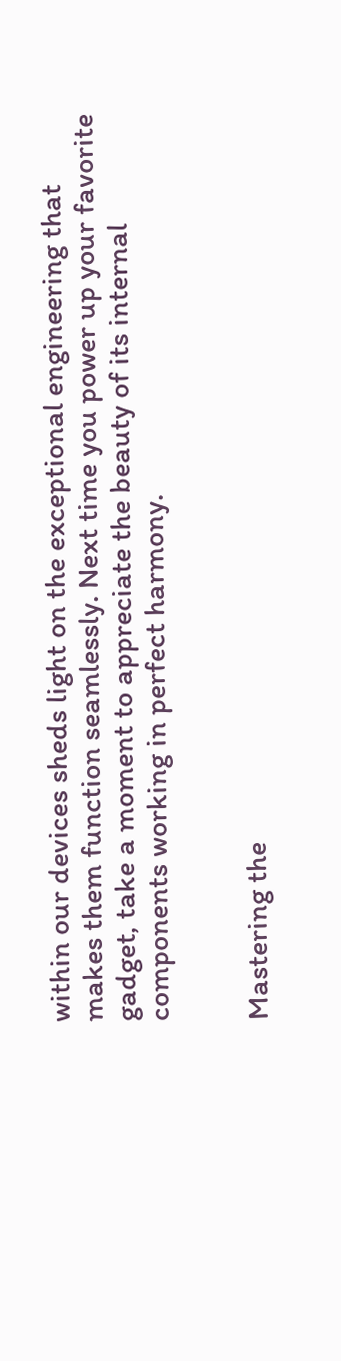within our devices sheds light on the exceptional engineering that makes them function seamlessly. Next time you power up your favorite gadget, take a moment to appreciate the beauty of its internal components working in perfect harmony.


Mastering the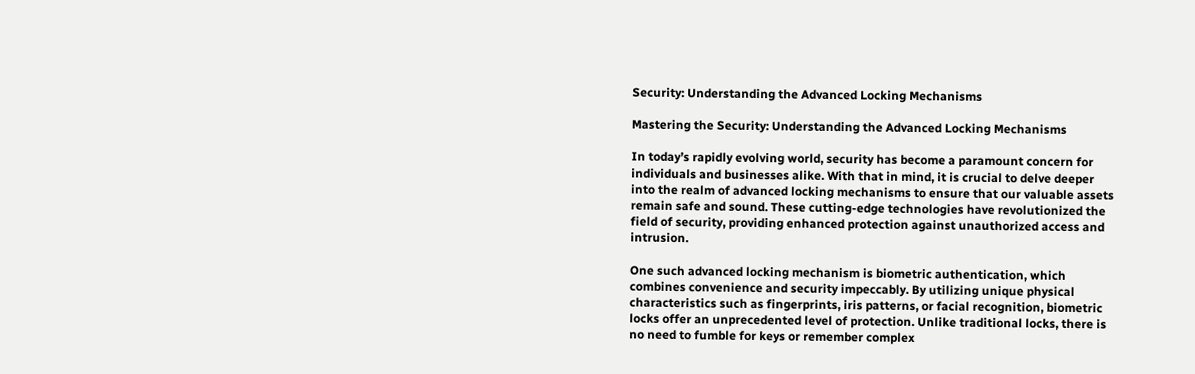Security: Understanding the Advanced Locking Mechanisms

Mastering the Security: Understanding the Advanced Locking Mechanisms

In today’s rapidly evolving world, security has become a paramount concern for individuals and businesses alike. With that in mind, it is crucial to delve deeper into the realm of advanced locking mechanisms to ensure that our valuable assets remain safe and sound. These cutting-edge technologies have revolutionized the field of security, providing enhanced protection against unauthorized access and intrusion.

One such advanced locking mechanism is biometric authentication, which combines convenience and security impeccably. By utilizing unique physical characteristics such as fingerprints, iris patterns, or facial recognition, biometric locks offer an unprecedented level of protection. Unlike traditional locks, there is no need to fumble for keys or remember complex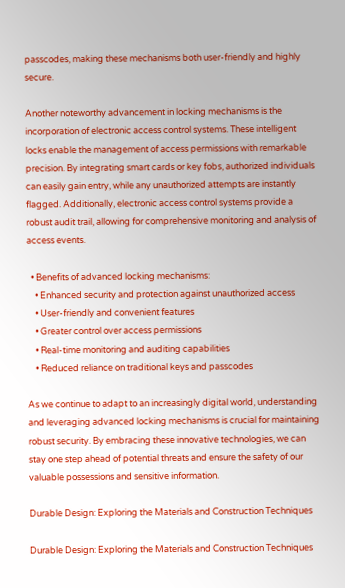passcodes, making these mechanisms both user-friendly and highly secure.

Another noteworthy advancement in locking mechanisms is the incorporation of electronic access control systems. These intelligent locks enable the management of access permissions with remarkable precision. By integrating smart cards or key fobs, authorized individuals can easily gain entry, while any unauthorized attempts are instantly flagged. Additionally, electronic access control systems provide a robust audit trail, allowing for comprehensive monitoring and analysis of access events.

  • Benefits of advanced locking mechanisms:
    • Enhanced security and protection against unauthorized access
    • User-friendly and convenient features
    • Greater control over access permissions
    • Real-time monitoring and auditing capabilities
    • Reduced reliance on traditional keys and passcodes

As we continue to adapt to an increasingly digital world, understanding and leveraging advanced locking mechanisms is crucial for maintaining robust security. By embracing these innovative technologies, we can stay one step ahead of potential threats and ensure the safety of our valuable possessions and sensitive information.

Durable Design: Exploring the Materials and Construction Techniques

Durable Design: Exploring the Materials and Construction Techniques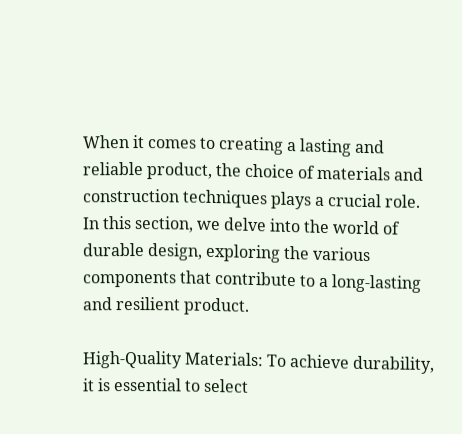When it comes to creating a lasting and reliable product, the choice of materials and construction techniques plays a crucial role. In this section, we delve into the world of durable design, exploring the various components that contribute to a long-lasting and resilient product.

High-Quality Materials: To achieve durability, it is essential to select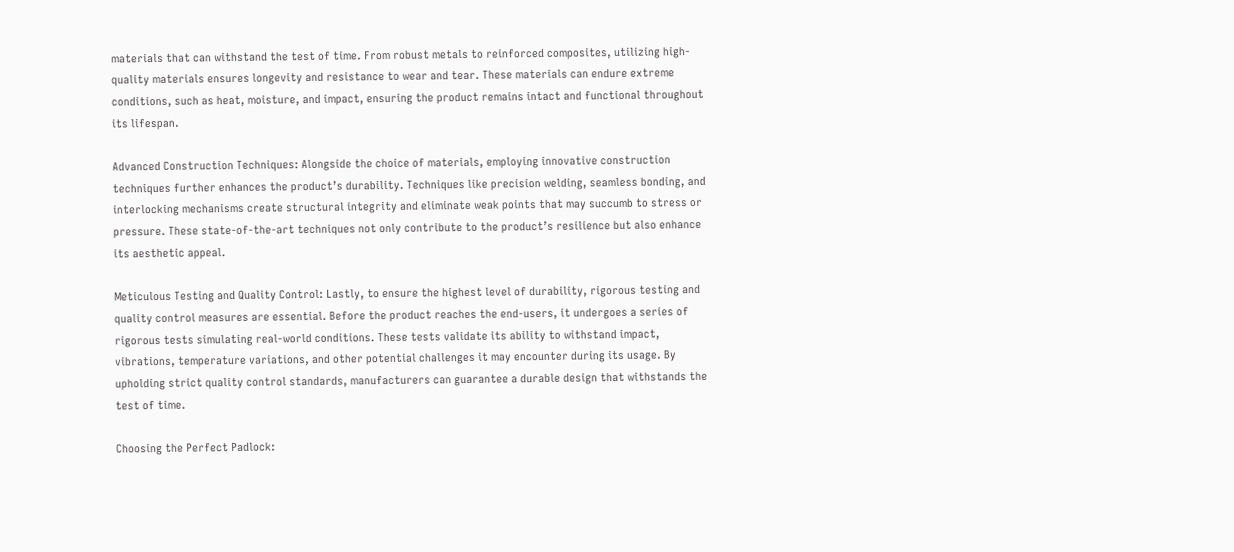materials that can withstand the test of time. From robust metals to reinforced composites, utilizing high-quality materials ensures longevity and resistance to wear and tear. These materials can endure extreme conditions, such as heat, moisture, and impact, ensuring the product remains intact and functional throughout its lifespan.

Advanced Construction Techniques: Alongside the choice of materials, employing innovative construction techniques further enhances the product’s durability. Techniques like precision welding, seamless bonding, and interlocking mechanisms create structural integrity and eliminate weak points that may succumb to stress or pressure. These state-of-the-art techniques not only contribute to the product’s resilience but also enhance its aesthetic appeal.

Meticulous Testing and Quality Control: Lastly, to ensure the highest level of durability, rigorous testing and quality control measures are essential. Before the product reaches the end-users, it undergoes a series of rigorous tests simulating real-world conditions. These tests validate its ability to withstand impact, vibrations, temperature variations, and other potential challenges it may encounter during its usage. By upholding strict quality control standards, manufacturers can guarantee a durable design that withstands the test of time.

Choosing the Perfect Padlock: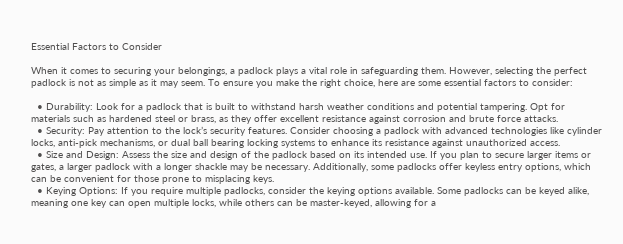Essential Factors to Consider

When it comes to securing your belongings, a padlock plays a vital role in safeguarding them. However, selecting the perfect padlock is not as simple as it may seem. To ensure you make the right choice, here are some essential factors to consider:

  • Durability: Look for a padlock that is built to withstand harsh weather conditions and potential tampering. Opt for materials such as hardened steel or brass, as they offer excellent resistance against corrosion and brute force attacks.
  • Security: Pay attention to the lock’s security features. Consider choosing a padlock with advanced technologies like cylinder locks, anti-pick mechanisms, or dual ball bearing locking systems to enhance its resistance against unauthorized access.
  • Size and Design: Assess the size and design of the padlock based on its intended use. If you plan to secure larger items or gates, a larger padlock with a longer shackle may be necessary. Additionally, some padlocks offer keyless entry options, which can be convenient for those prone to misplacing keys.
  • Keying Options: If you require multiple padlocks, consider the keying options available. Some padlocks can be keyed alike, meaning one key can open multiple locks, while others can be master-keyed, allowing for a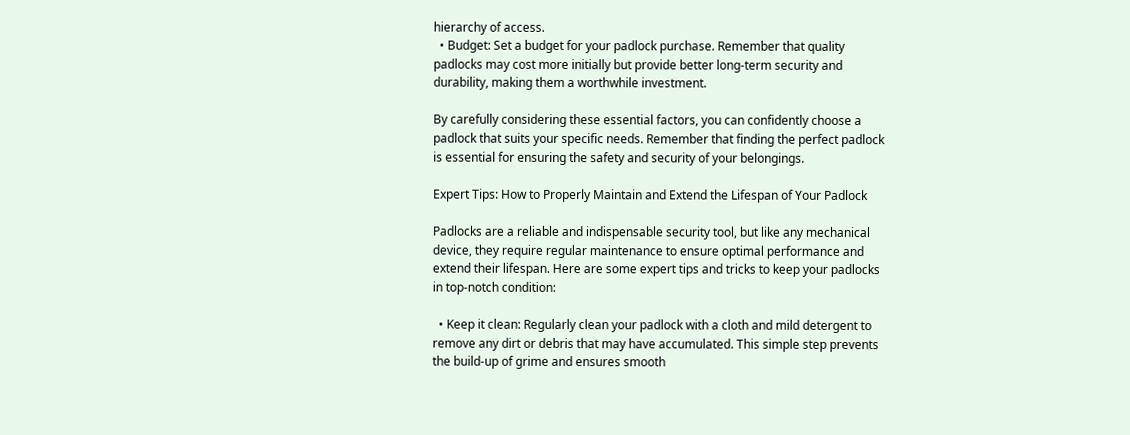hierarchy of access.
  • Budget: Set a budget for your padlock purchase. Remember that quality padlocks may cost more initially but provide better long-term security and durability, making them a worthwhile investment.

By carefully considering these essential factors, you can confidently choose a padlock that suits your specific needs. Remember that finding the perfect padlock is essential for ensuring the safety and security of your belongings.

Expert Tips: How to Properly Maintain and Extend the Lifespan of Your Padlock

Padlocks are a reliable and indispensable security tool, but like any mechanical device, they require regular maintenance to ensure optimal performance and extend their lifespan. Here are some expert tips and tricks to keep your padlocks in top-notch condition:

  • Keep it clean: Regularly clean your padlock with a cloth and mild detergent to remove any dirt or debris that may have accumulated. This simple step prevents the build-up of grime and ensures smooth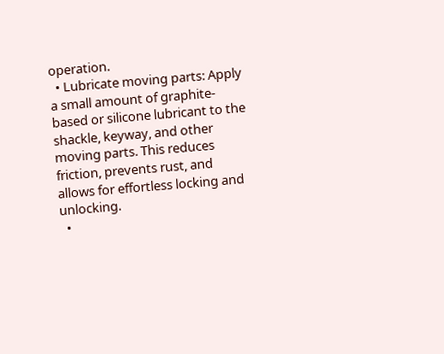operation.
  • Lubricate moving parts: Apply a small amount of graphite-based or silicone lubricant to the shackle, keyway, and other moving parts. This reduces friction, prevents rust, and allows for effortless locking and unlocking.
  •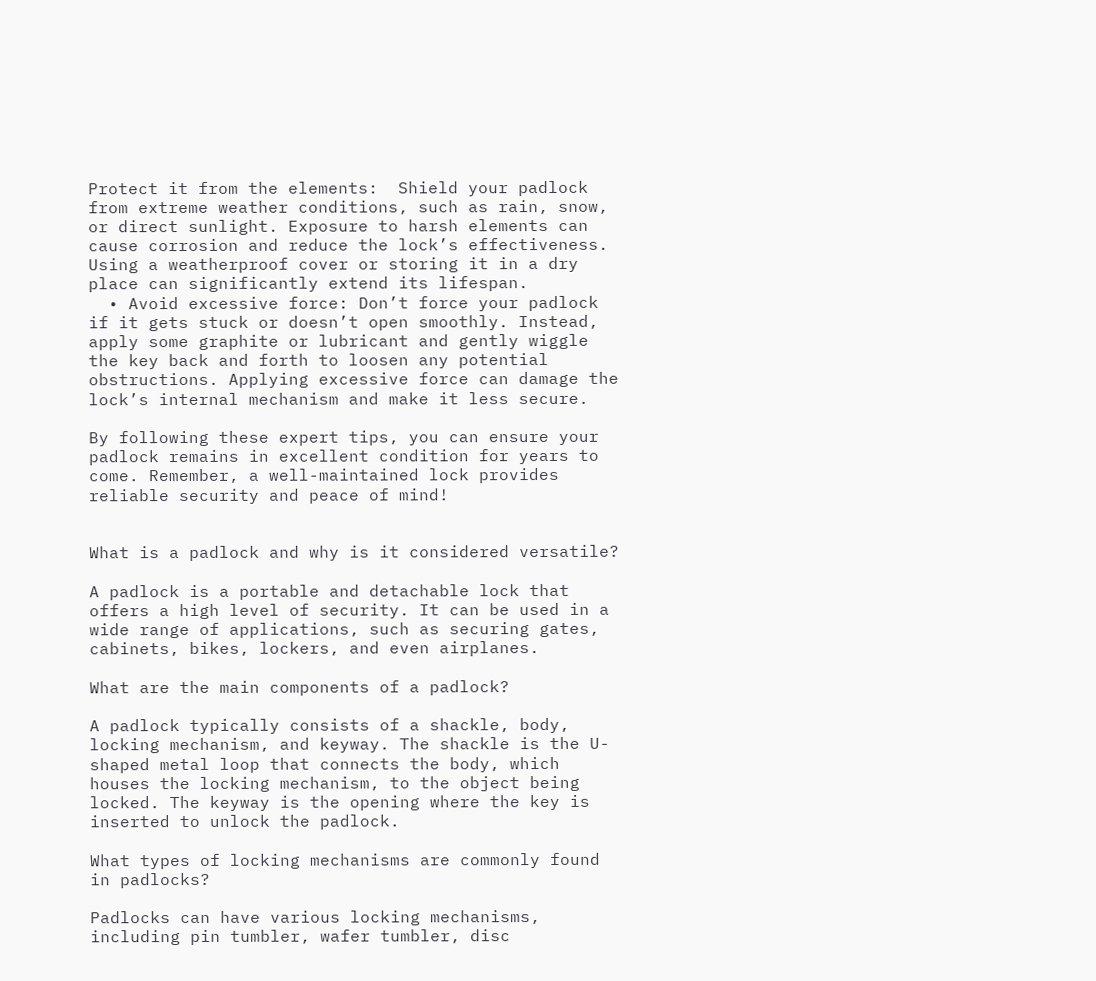Protect it from the elements:  Shield your padlock from extreme weather conditions, such as rain, snow, or direct sunlight. Exposure to harsh elements can cause corrosion and reduce the lock’s effectiveness. Using a weatherproof cover or storing it in a dry place can significantly extend its lifespan.
  • Avoid excessive force: Don’t force your padlock if it gets stuck or doesn’t open smoothly. Instead, apply some graphite or lubricant and gently wiggle the key back and forth to loosen any potential obstructions. Applying excessive force can damage the lock’s internal mechanism and make it less secure.

By following these expert tips, you can ensure your padlock remains in excellent condition for years to come. Remember, a well-maintained lock provides reliable security and peace of mind!


What is a padlock and why is it considered versatile?

A padlock is a portable and detachable lock that offers a high level of security. It can be used in a wide range of applications, such as securing gates, cabinets, bikes, lockers, and even airplanes.

What are the main components of a padlock?

A padlock typically consists of a shackle, body, locking mechanism, and keyway. The shackle is the U-shaped metal loop that connects the body, which houses the locking mechanism, to the object being locked. The keyway is the opening where the key is inserted to unlock the padlock.

What types of locking mechanisms are commonly found in padlocks?

Padlocks can have various locking mechanisms, including pin tumbler, wafer tumbler, disc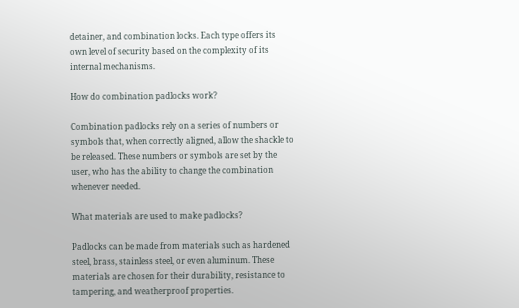detainer, and combination locks. Each type offers its own level of security based on the complexity of its internal mechanisms.

How do combination padlocks work?

Combination padlocks rely on a series of numbers or symbols that, when correctly aligned, allow the shackle to be released. These numbers or symbols are set by the user, who has the ability to change the combination whenever needed.

What materials are used to make padlocks?

Padlocks can be made from materials such as hardened steel, brass, stainless steel, or even aluminum. These materials are chosen for their durability, resistance to tampering, and weatherproof properties.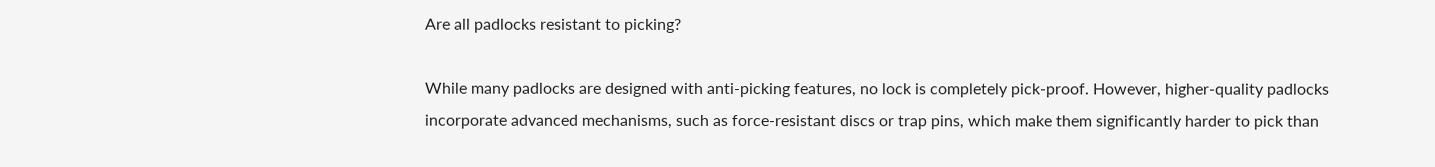Are all padlocks resistant to picking?

While many padlocks are designed with anti-picking features, no lock is completely pick-proof. However, higher-quality padlocks incorporate advanced mechanisms, such as force-resistant discs or trap pins, which make them significantly harder to pick than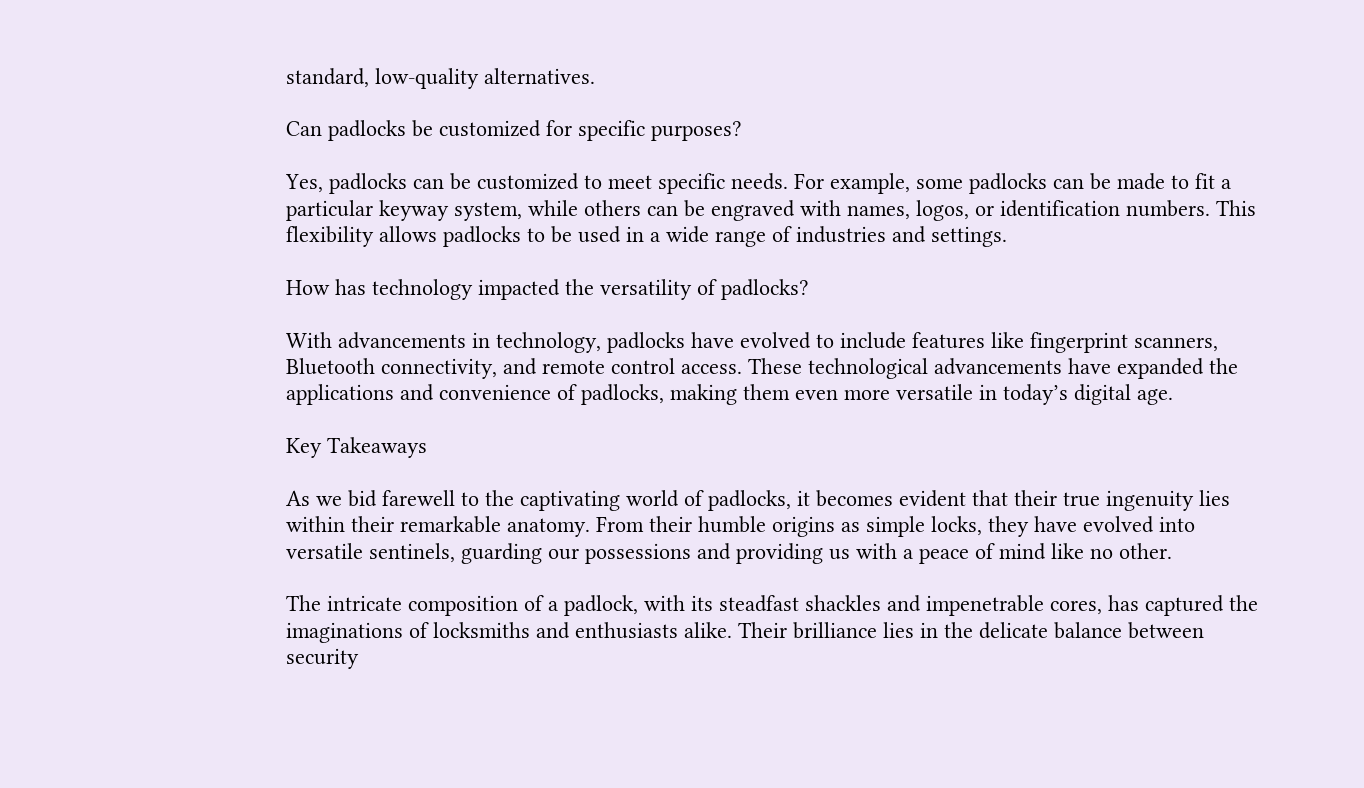standard, low-quality alternatives.

Can padlocks be customized for specific purposes?

Yes, padlocks can be customized to meet specific needs. For example, some padlocks can be made to fit a particular keyway system, while others can be engraved with names, logos, or identification numbers. This flexibility allows padlocks to be used in a wide range of industries and settings.

How has technology impacted the versatility of padlocks?

With advancements in technology, padlocks have evolved to include features like fingerprint scanners, Bluetooth connectivity, and remote control access. These technological advancements have expanded the applications and convenience of padlocks, making them even more versatile in today’s digital age.

Key Takeaways

As we bid farewell to the captivating world of padlocks, it becomes evident that their true ingenuity lies within their remarkable anatomy. From their humble origins as simple locks, they have evolved into versatile sentinels, guarding our possessions and providing us with a peace of mind like no other.

The intricate composition of a padlock, with its steadfast shackles and impenetrable cores, has captured the imaginations of locksmiths and enthusiasts alike. Their brilliance lies in the delicate balance between security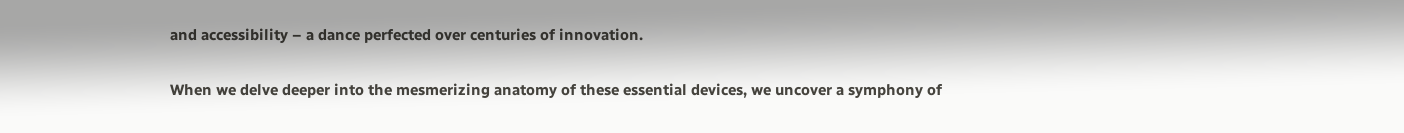and accessibility – a dance perfected over centuries of innovation.

When we delve deeper into the mesmerizing anatomy of these essential devices, we uncover a symphony of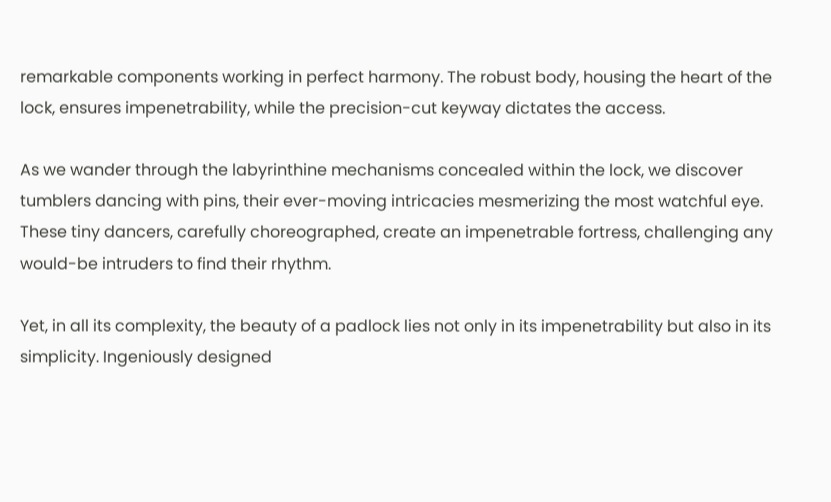remarkable components working in perfect harmony. The robust body, housing the heart of the lock, ensures impenetrability, while the precision-cut keyway dictates the access.

As we wander through the labyrinthine mechanisms concealed within the lock, we discover tumblers dancing with pins, their ever-moving intricacies mesmerizing the most watchful eye. These tiny dancers, carefully choreographed, create an impenetrable fortress, challenging any would-be intruders to find their rhythm.

Yet, in all its complexity, the beauty of a padlock lies not only in its impenetrability but also in its simplicity. Ingeniously designed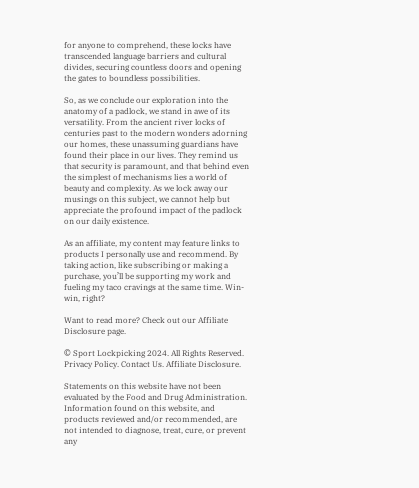for anyone to comprehend, these locks have transcended language barriers and cultural divides, securing countless doors and opening the gates to boundless possibilities.

So, as we conclude our exploration into the anatomy of a padlock, we stand in awe of its versatility. From the ancient river locks of centuries past to the modern wonders adorning our homes, these unassuming guardians have found their place in our lives. They remind us that security is paramount, and that behind even the simplest of mechanisms lies a world of beauty and complexity. As we lock away our musings on this subject, we cannot help but appreciate the profound impact of the padlock on our daily existence.

As an affiliate, my content may feature links to products I personally use and recommend. By taking action, like subscribing or making a purchase, you’ll be supporting my work and fueling my taco cravings at the same time. Win-win, right?

Want to read more? Check out our Affiliate Disclosure page.

© Sport Lockpicking 2024. All Rights Reserved. Privacy Policy. Contact Us. Affiliate Disclosure.

Statements on this website have not been evaluated by the Food and Drug Administration. Information found on this website, and products reviewed and/or recommended, are not intended to diagnose, treat, cure, or prevent any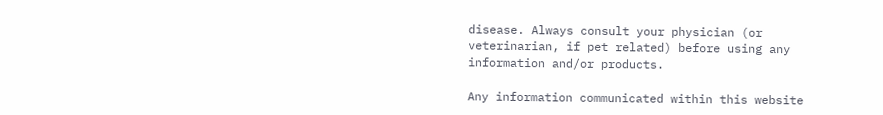disease. Always consult your physician (or veterinarian, if pet related) before using any information and/or products.

Any information communicated within this website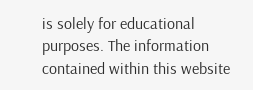is solely for educational purposes. The information contained within this website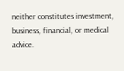neither constitutes investment, business, financial, or medical advice.